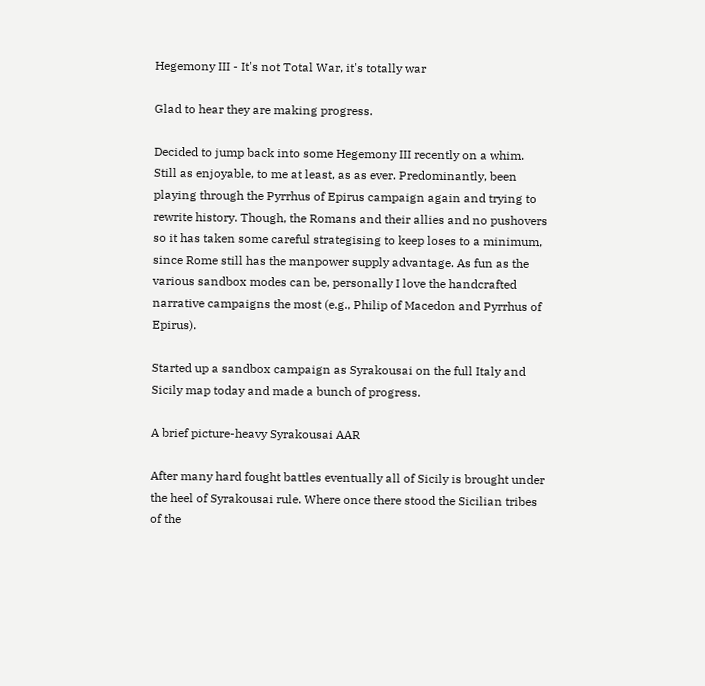Hegemony III - It's not Total War, it's totally war

Glad to hear they are making progress.

Decided to jump back into some Hegemony III recently on a whim. Still as enjoyable, to me at least, as as ever. Predominantly, been playing through the Pyrrhus of Epirus campaign again and trying to rewrite history. Though, the Romans and their allies and no pushovers so it has taken some careful strategising to keep loses to a minimum, since Rome still has the manpower supply advantage. As fun as the various sandbox modes can be, personally I love the handcrafted narrative campaigns the most (e.g., Philip of Macedon and Pyrrhus of Epirus).

Started up a sandbox campaign as Syrakousai on the full Italy and Sicily map today and made a bunch of progress.

A brief picture-heavy Syrakousai AAR

After many hard fought battles eventually all of Sicily is brought under the heel of Syrakousai rule. Where once there stood the Sicilian tribes of the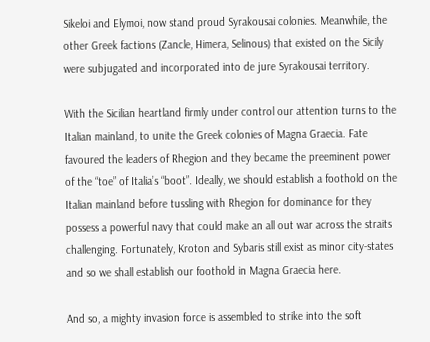Sikeloi and Elymoi, now stand proud Syrakousai colonies. Meanwhile, the other Greek factions (Zancle, Himera, Selinous) that existed on the Sicily were subjugated and incorporated into de jure Syrakousai territory.

With the Sicilian heartland firmly under control our attention turns to the Italian mainland, to unite the Greek colonies of Magna Graecia. Fate favoured the leaders of Rhegion and they became the preeminent power of the “toe” of Italia’s “boot”. Ideally, we should establish a foothold on the Italian mainland before tussling with Rhegion for dominance for they possess a powerful navy that could make an all out war across the straits challenging. Fortunately, Kroton and Sybaris still exist as minor city-states and so we shall establish our foothold in Magna Graecia here.

And so, a mighty invasion force is assembled to strike into the soft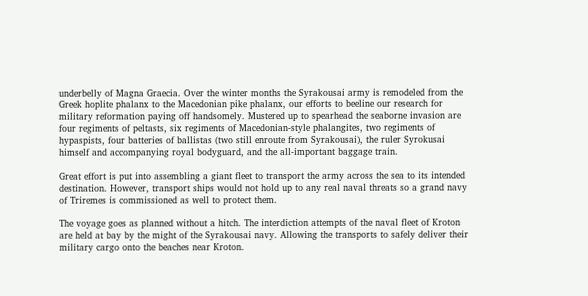underbelly of Magna Graecia. Over the winter months the Syrakousai army is remodeled from the Greek hoplite phalanx to the Macedonian pike phalanx, our efforts to beeline our research for military reformation paying off handsomely. Mustered up to spearhead the seaborne invasion are four regiments of peltasts, six regiments of Macedonian-style phalangites, two regiments of hypaspists, four batteries of ballistas (two still enroute from Syrakousai), the ruler Syrokusai himself and accompanying royal bodyguard, and the all-important baggage train.

Great effort is put into assembling a giant fleet to transport the army across the sea to its intended destination. However, transport ships would not hold up to any real naval threats so a grand navy of Triremes is commissioned as well to protect them.

The voyage goes as planned without a hitch. The interdiction attempts of the naval fleet of Kroton are held at bay by the might of the Syrakousai navy. Allowing the transports to safely deliver their military cargo onto the beaches near Kroton.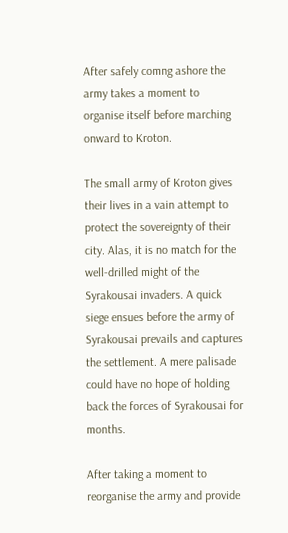After safely comng ashore the army takes a moment to organise itself before marching onward to Kroton.

The small army of Kroton gives their lives in a vain attempt to protect the sovereignty of their city. Alas, it is no match for the well-drilled might of the Syrakousai invaders. A quick siege ensues before the army of Syrakousai prevails and captures the settlement. A mere palisade could have no hope of holding back the forces of Syrakousai for months.

After taking a moment to reorganise the army and provide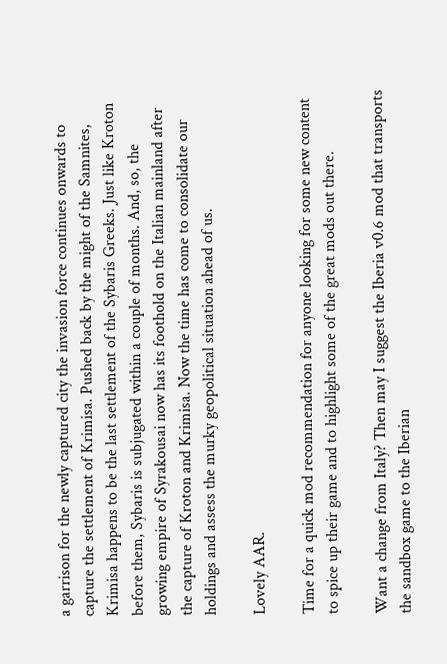a garrison for the newly captured city the invasion force continues onwards to capture the settlement of Krimisa. Pushed back by the might of the Samnites, Krimisa happens to be the last settlement of the Sybaris Greeks. Just like Kroton before them, Sybaris is subjugated within a couple of months. And, so, the growing empire of Syrakousai now has its foothold on the Italian mainland after the capture of Kroton and Krimisa. Now the time has come to consolidate our holdings and assess the murky geopolitical situation ahead of us.

Lovely AAR.

Time for a quick mod recommendation for anyone looking for some new content to spice up their game and to highlight some of the great mods out there.

Want a change from Italy? Then may I suggest the Iberia v0.6 mod that transports the sandbox game to the Iberian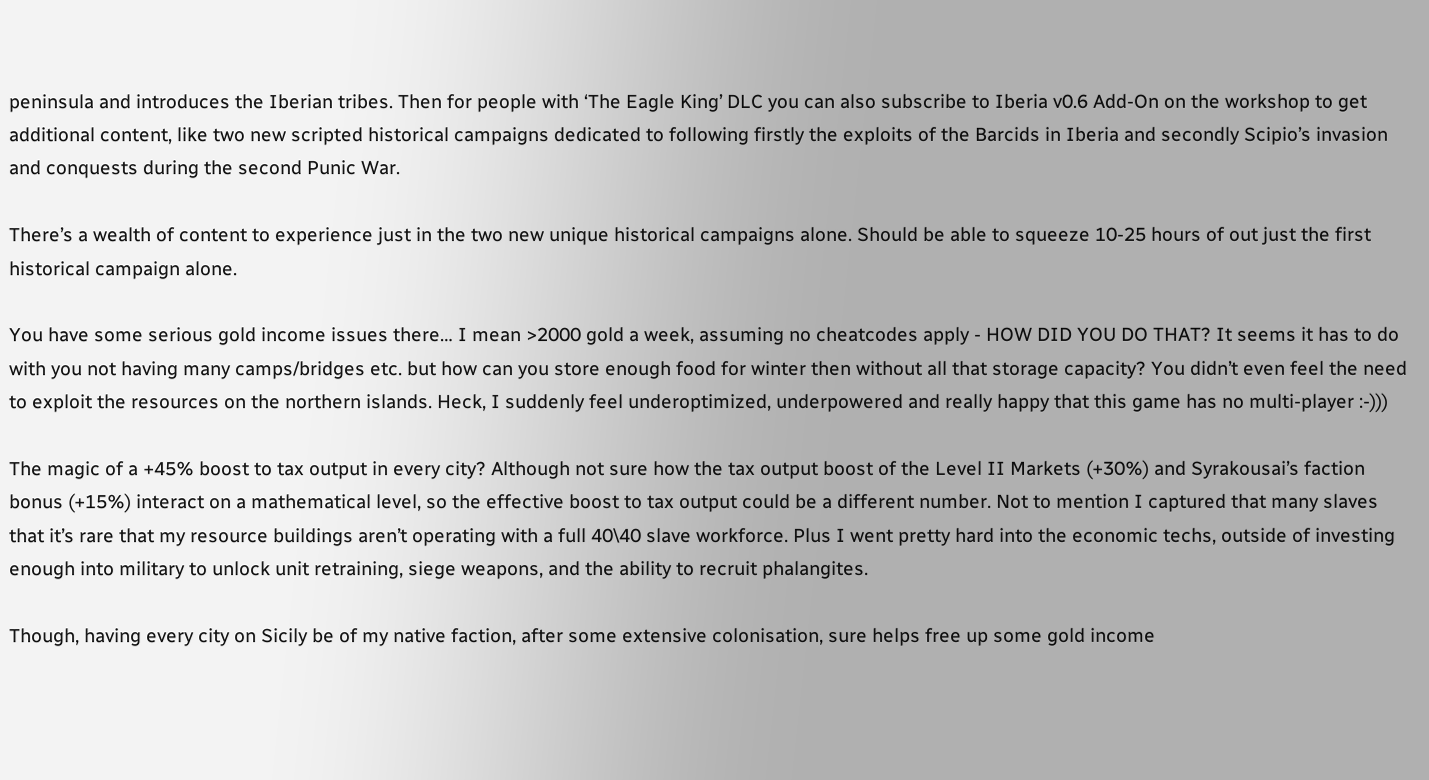peninsula and introduces the Iberian tribes. Then for people with ‘The Eagle King’ DLC you can also subscribe to Iberia v0.6 Add-On on the workshop to get additional content, like two new scripted historical campaigns dedicated to following firstly the exploits of the Barcids in Iberia and secondly Scipio’s invasion and conquests during the second Punic War.

There’s a wealth of content to experience just in the two new unique historical campaigns alone. Should be able to squeeze 10-25 hours of out just the first historical campaign alone.

You have some serious gold income issues there… I mean >2000 gold a week, assuming no cheatcodes apply - HOW DID YOU DO THAT? It seems it has to do with you not having many camps/bridges etc. but how can you store enough food for winter then without all that storage capacity? You didn’t even feel the need to exploit the resources on the northern islands. Heck, I suddenly feel underoptimized, underpowered and really happy that this game has no multi-player :-)))

The magic of a +45% boost to tax output in every city? Although not sure how the tax output boost of the Level II Markets (+30%) and Syrakousai’s faction bonus (+15%) interact on a mathematical level, so the effective boost to tax output could be a different number. Not to mention I captured that many slaves that it’s rare that my resource buildings aren’t operating with a full 40\40 slave workforce. Plus I went pretty hard into the economic techs, outside of investing enough into military to unlock unit retraining, siege weapons, and the ability to recruit phalangites.

Though, having every city on Sicily be of my native faction, after some extensive colonisation, sure helps free up some gold income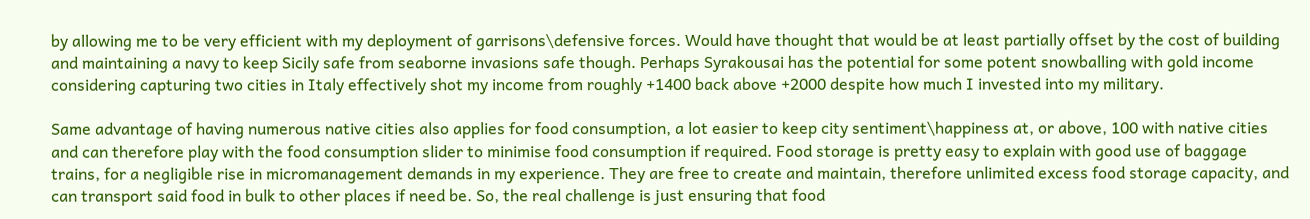by allowing me to be very efficient with my deployment of garrisons\defensive forces. Would have thought that would be at least partially offset by the cost of building and maintaining a navy to keep Sicily safe from seaborne invasions safe though. Perhaps Syrakousai has the potential for some potent snowballing with gold income considering capturing two cities in Italy effectively shot my income from roughly +1400 back above +2000 despite how much I invested into my military.

Same advantage of having numerous native cities also applies for food consumption, a lot easier to keep city sentiment\happiness at, or above, 100 with native cities and can therefore play with the food consumption slider to minimise food consumption if required. Food storage is pretty easy to explain with good use of baggage trains, for a negligible rise in micromanagement demands in my experience. They are free to create and maintain, therefore unlimited excess food storage capacity, and can transport said food in bulk to other places if need be. So, the real challenge is just ensuring that food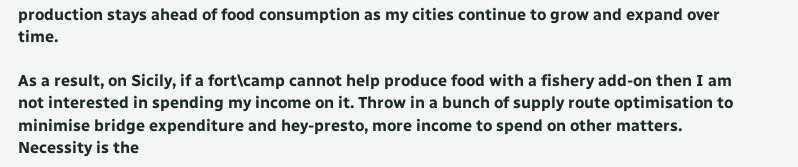production stays ahead of food consumption as my cities continue to grow and expand over time.

As a result, on Sicily, if a fort\camp cannot help produce food with a fishery add-on then I am not interested in spending my income on it. Throw in a bunch of supply route optimisation to minimise bridge expenditure and hey-presto, more income to spend on other matters. Necessity is the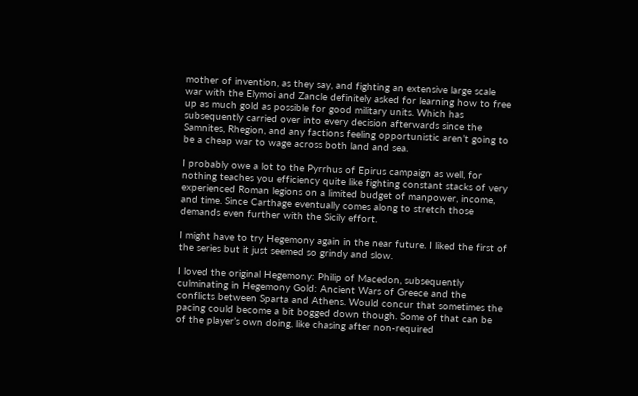mother of invention, as they say, and fighting an extensive large scale war with the Elymoi and Zancle definitely asked for learning how to free up as much gold as possible for good military units. Which has subsequently carried over into every decision afterwards since the Samnites, Rhegion, and any factions feeling opportunistic aren’t going to be a cheap war to wage across both land and sea.

I probably owe a lot to the Pyrrhus of Epirus campaign as well, for nothing teaches you efficiency quite like fighting constant stacks of very experienced Roman legions on a limited budget of manpower, income, and time. Since Carthage eventually comes along to stretch those demands even further with the Sicily effort.

I might have to try Hegemony again in the near future. I liked the first of the series but it just seemed so grindy and slow.

I loved the original Hegemony: Philip of Macedon, subsequently culminating in Hegemony Gold: Ancient Wars of Greece and the conflicts between Sparta and Athens. Would concur that sometimes the pacing could become a bit bogged down though. Some of that can be of the player’s own doing, like chasing after non-required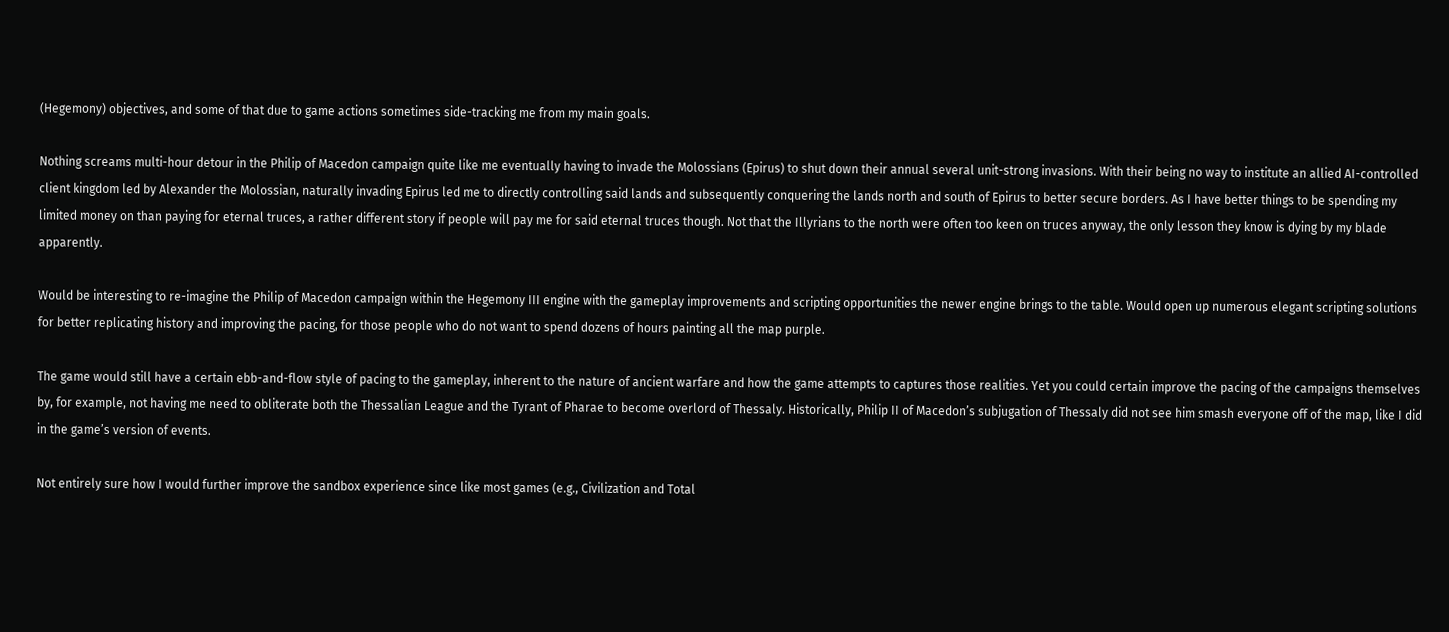(Hegemony) objectives, and some of that due to game actions sometimes side-tracking me from my main goals.

Nothing screams multi-hour detour in the Philip of Macedon campaign quite like me eventually having to invade the Molossians (Epirus) to shut down their annual several unit-strong invasions. With their being no way to institute an allied AI-controlled client kingdom led by Alexander the Molossian, naturally invading Epirus led me to directly controlling said lands and subsequently conquering the lands north and south of Epirus to better secure borders. As I have better things to be spending my limited money on than paying for eternal truces, a rather different story if people will pay me for said eternal truces though. Not that the Illyrians to the north were often too keen on truces anyway, the only lesson they know is dying by my blade apparently.

Would be interesting to re-imagine the Philip of Macedon campaign within the Hegemony III engine with the gameplay improvements and scripting opportunities the newer engine brings to the table. Would open up numerous elegant scripting solutions for better replicating history and improving the pacing, for those people who do not want to spend dozens of hours painting all the map purple.

The game would still have a certain ebb-and-flow style of pacing to the gameplay, inherent to the nature of ancient warfare and how the game attempts to captures those realities. Yet you could certain improve the pacing of the campaigns themselves by, for example, not having me need to obliterate both the Thessalian League and the Tyrant of Pharae to become overlord of Thessaly. Historically, Philip II of Macedon’s subjugation of Thessaly did not see him smash everyone off of the map, like I did in the game’s version of events.

Not entirely sure how I would further improve the sandbox experience since like most games (e.g., Civilization and Total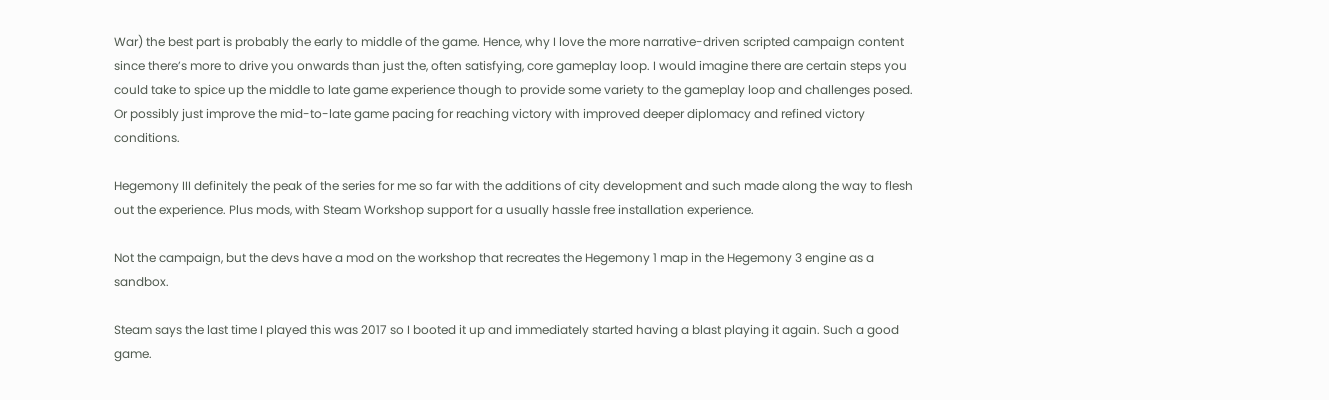War) the best part is probably the early to middle of the game. Hence, why I love the more narrative-driven scripted campaign content since there’s more to drive you onwards than just the, often satisfying, core gameplay loop. I would imagine there are certain steps you could take to spice up the middle to late game experience though to provide some variety to the gameplay loop and challenges posed. Or possibly just improve the mid-to-late game pacing for reaching victory with improved deeper diplomacy and refined victory conditions.

Hegemony III definitely the peak of the series for me so far with the additions of city development and such made along the way to flesh out the experience. Plus mods, with Steam Workshop support for a usually hassle free installation experience.

Not the campaign, but the devs have a mod on the workshop that recreates the Hegemony 1 map in the Hegemony 3 engine as a sandbox.

Steam says the last time I played this was 2017 so I booted it up and immediately started having a blast playing it again. Such a good game.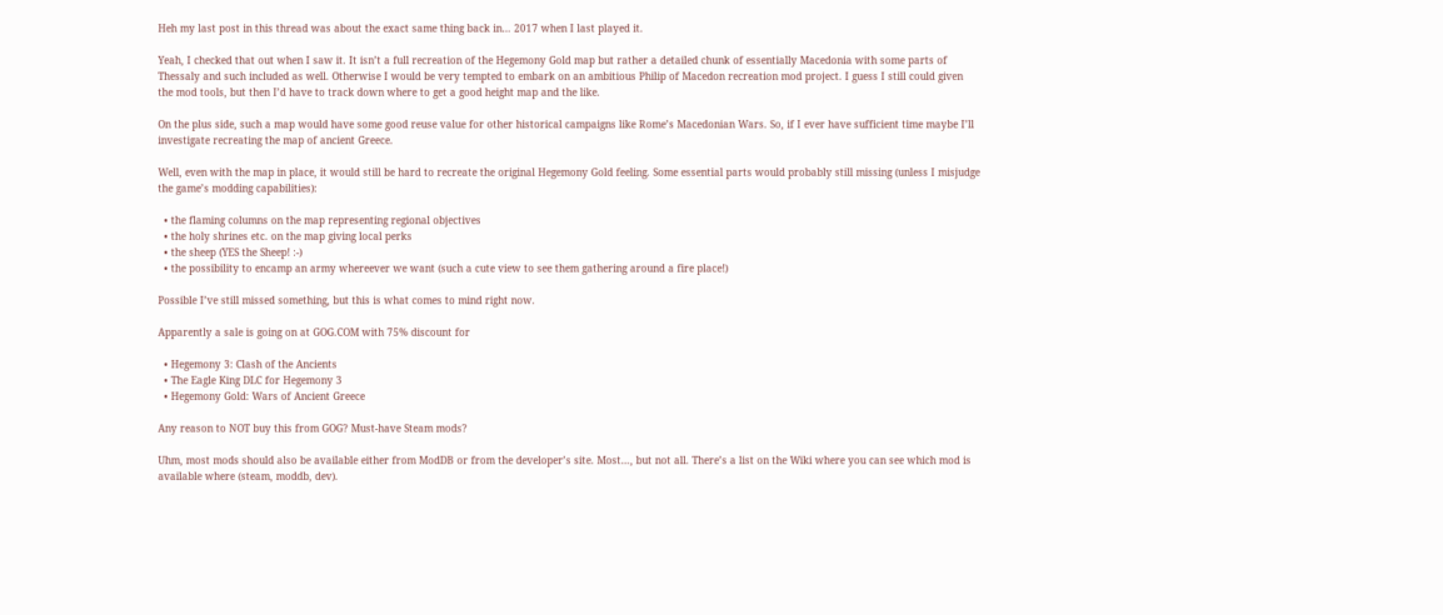Heh my last post in this thread was about the exact same thing back in… 2017 when I last played it.

Yeah, I checked that out when I saw it. It isn’t a full recreation of the Hegemony Gold map but rather a detailed chunk of essentially Macedonia with some parts of Thessaly and such included as well. Otherwise I would be very tempted to embark on an ambitious Philip of Macedon recreation mod project. I guess I still could given the mod tools, but then I’d have to track down where to get a good height map and the like.

On the plus side, such a map would have some good reuse value for other historical campaigns like Rome’s Macedonian Wars. So, if I ever have sufficient time maybe I’ll investigate recreating the map of ancient Greece.

Well, even with the map in place, it would still be hard to recreate the original Hegemony Gold feeling. Some essential parts would probably still missing (unless I misjudge the game’s modding capabilities):

  • the flaming columns on the map representing regional objectives
  • the holy shrines etc. on the map giving local perks
  • the sheep (YES the Sheep! :-)
  • the possibility to encamp an army whereever we want (such a cute view to see them gathering around a fire place!)

Possible I’ve still missed something, but this is what comes to mind right now.

Apparently a sale is going on at GOG.COM with 75% discount for

  • Hegemony 3: Clash of the Ancients
  • The Eagle King DLC for Hegemony 3
  • Hegemony Gold: Wars of Ancient Greece

Any reason to NOT buy this from GOG? Must-have Steam mods?

Uhm, most mods should also be available either from ModDB or from the developer’s site. Most…, but not all. There’s a list on the Wiki where you can see which mod is available where (steam, moddb, dev).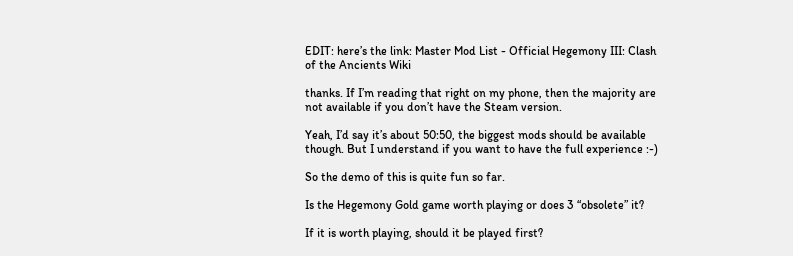EDIT: here’s the link: Master Mod List - Official Hegemony III: Clash of the Ancients Wiki

thanks. If I’m reading that right on my phone, then the majority are not available if you don’t have the Steam version.

Yeah, I’d say it’s about 50:50, the biggest mods should be available though. But I understand if you want to have the full experience :-)

So the demo of this is quite fun so far.

Is the Hegemony Gold game worth playing or does 3 “obsolete” it?

If it is worth playing, should it be played first?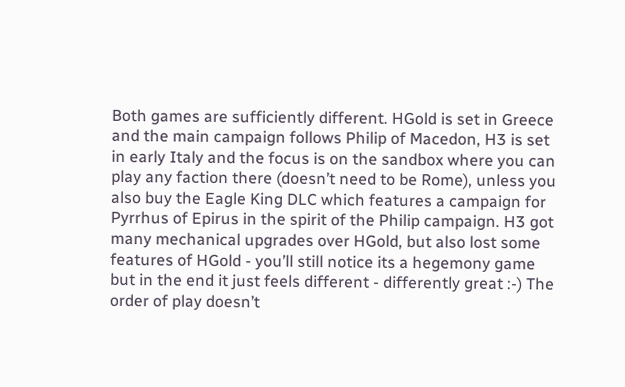Both games are sufficiently different. HGold is set in Greece and the main campaign follows Philip of Macedon, H3 is set in early Italy and the focus is on the sandbox where you can play any faction there (doesn’t need to be Rome), unless you also buy the Eagle King DLC which features a campaign for Pyrrhus of Epirus in the spirit of the Philip campaign. H3 got many mechanical upgrades over HGold, but also lost some features of HGold - you’ll still notice its a hegemony game but in the end it just feels different - differently great :-) The order of play doesn’t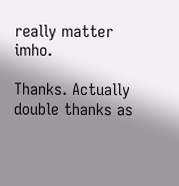really matter imho.

Thanks. Actually double thanks as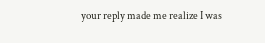your reply made me realize I was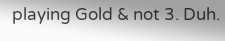playing Gold & not 3. Duh.